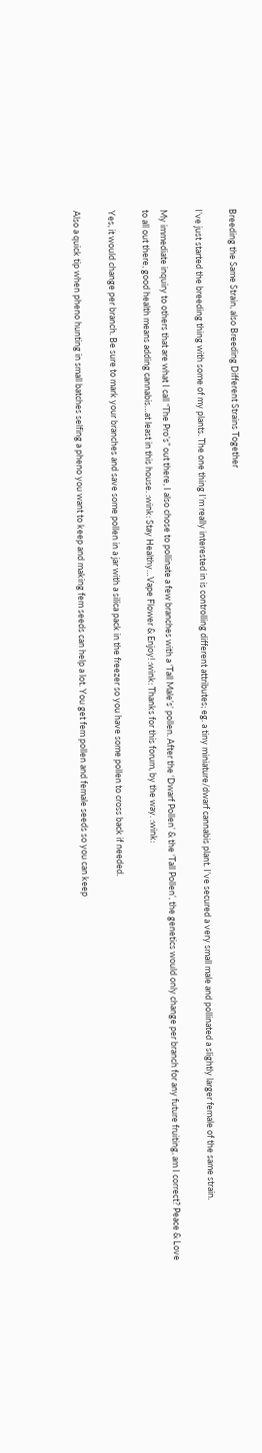Breeding the Same Strain, also Breeding Different Strains Together

I’ve just started the breeding thing with some of my plants. The one thing I’m really interested in is controlling different attributes; eg. a tiny miniature/dwarf cannabis plant. I’ve secured a very small male and pollinated a slightly larger female of the same strain.

My immediate inquiry to others that are what I call “The Pro’s” out there, I also chose to pollinate a few branches with a ‘Tall Male’s’ pollen. After the ‘Dwarf Pollen’ & the ‘Tall Pollen’, the genetics would only change per branch for any future fruiting, am I correct? Peace & Love to all out there, good health means adding cannabis…at least in this house. :wink: Stay Healthy…Vape Flower & Enjoy! :wink: Thanks for this forum, by the way. :wink:

Yes, it would change per branch. Be sure to mark your branches and save some pollen in a jar with a silica pack in the freezer so you have some pollen to cross back if needed.

Also a quick tip when pheno hunting in small batches selfing a pheno you want to keep and making fem seeds can help a lot. You get fem pollen and female seeds so you can keep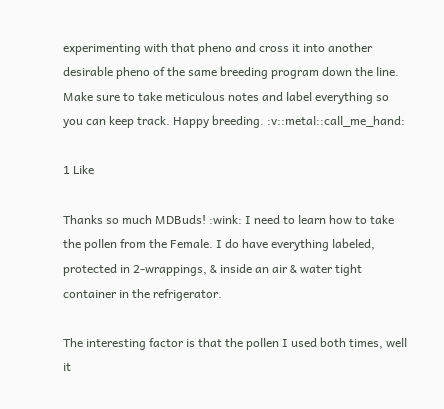experimenting with that pheno and cross it into another desirable pheno of the same breeding program down the line. Make sure to take meticulous notes and label everything so you can keep track. Happy breeding. :v::metal::call_me_hand:

1 Like

Thanks so much MDBuds! :wink: I need to learn how to take the pollen from the Female. I do have everything labeled, protected in 2-wrappings, & inside an air & water tight container in the refrigerator.

The interesting factor is that the pollen I used both times, well it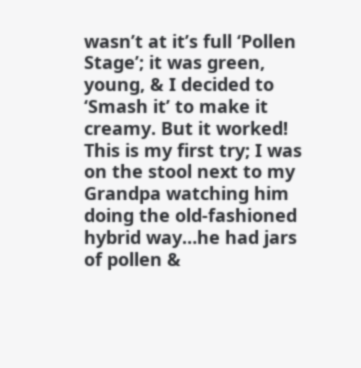wasn’t at it’s full ‘Pollen Stage’; it was green, young, & I decided to ‘Smash it’ to make it creamy. But it worked! This is my first try; I was on the stool next to my Grandpa watching him doing the old-fashioned hybrid way…he had jars of pollen &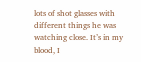lots of shot glasses with different things he was watching close. It’s in my blood, I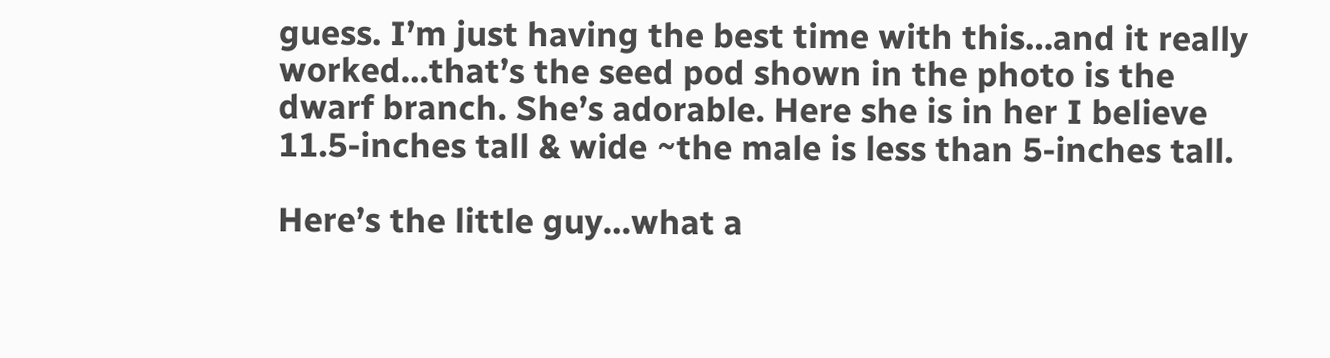guess. I’m just having the best time with this…and it really worked…that’s the seed pod shown in the photo is the dwarf branch. She’s adorable. Here she is in her I believe 11.5-inches tall & wide ~the male is less than 5-inches tall.

Here’s the little guy…what a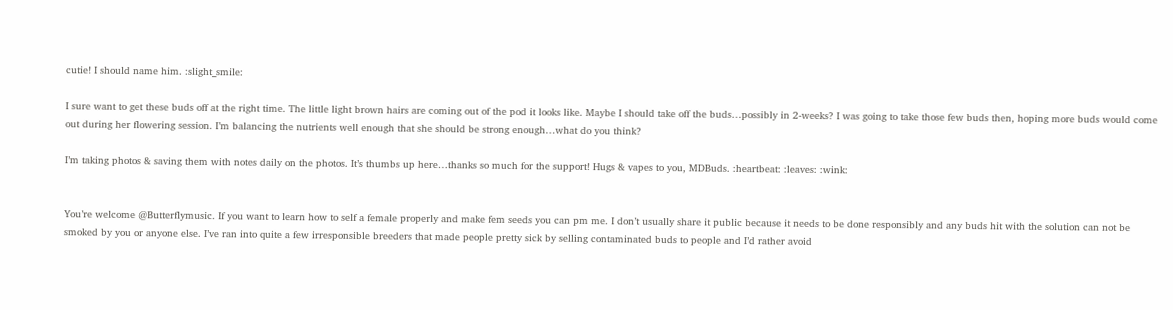cutie! I should name him. :slight_smile:

I sure want to get these buds off at the right time. The little light brown hairs are coming out of the pod it looks like. Maybe I should take off the buds…possibly in 2-weeks? I was going to take those few buds then, hoping more buds would come out during her flowering session. I’m balancing the nutrients well enough that she should be strong enough…what do you think?

I’m taking photos & saving them with notes daily on the photos. It’s thumbs up here…thanks so much for the support! Hugs & vapes to you, MDBuds. :heartbeat: :leaves: :wink:


You’re welcome @Butterflymusic. If you want to learn how to self a female properly and make fem seeds you can pm me. I don’t usually share it public because it needs to be done responsibly and any buds hit with the solution can not be smoked by you or anyone else. I’ve ran into quite a few irresponsible breeders that made people pretty sick by selling contaminated buds to people and I’d rather avoid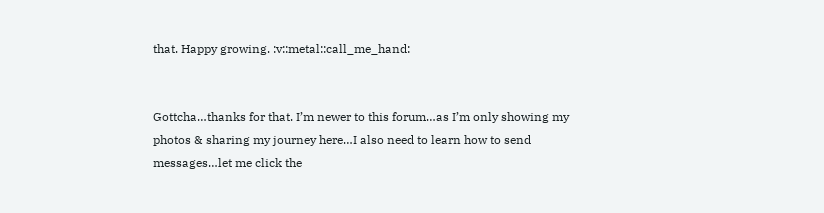that. Happy growing. :v::metal::call_me_hand:


Gottcha…thanks for that. I’m newer to this forum…as I’m only showing my photos & sharing my journey here…I also need to learn how to send messages…let me click the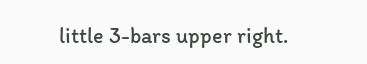little 3-bars upper right.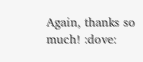Again, thanks so much! :dove: